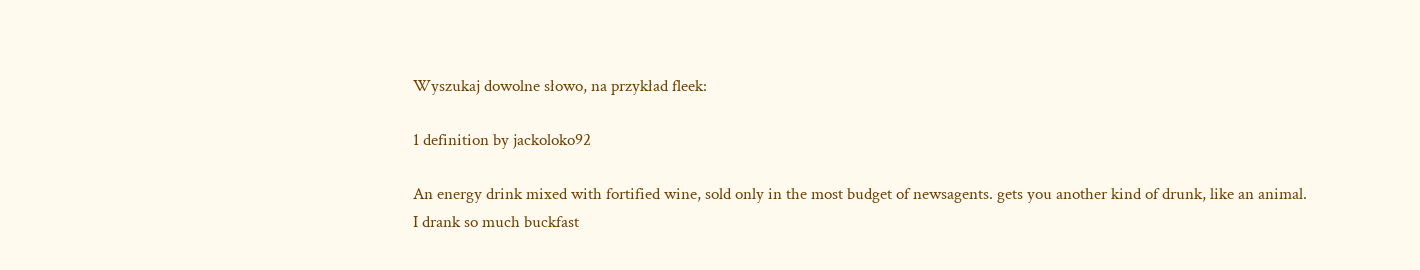Wyszukaj dowolne słowo, na przykład fleek:

1 definition by jackoloko92

An energy drink mixed with fortified wine, sold only in the most budget of newsagents. gets you another kind of drunk, like an animal.
I drank so much buckfast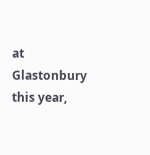at Glastonbury this year,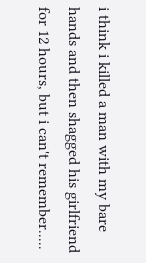i think i killed a man with my bare hands and then shagged his girlfriend for 12 hours, but i can't remember.....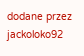dodane przez jackoloko92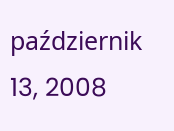październik 13, 2008